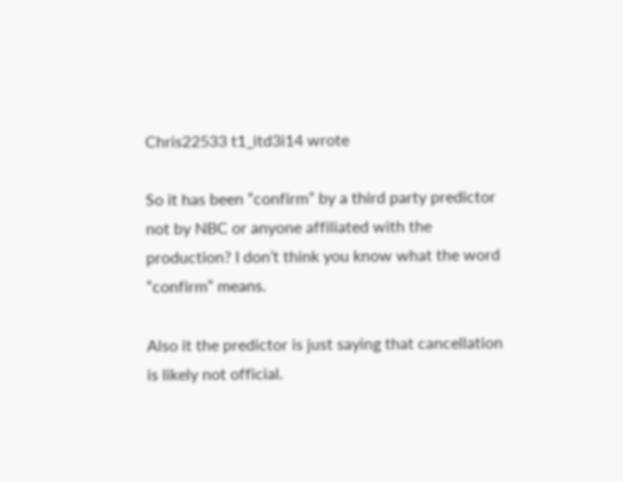Chris22533 t1_itd3i14 wrote

So it has been “confirm” by a third party predictor not by NBC or anyone affiliated with the production? I don’t think you know what the word “confirm” means.

Also it the predictor is just saying that cancellation is likely not official.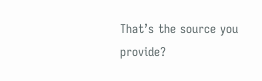That’s the source you provide?